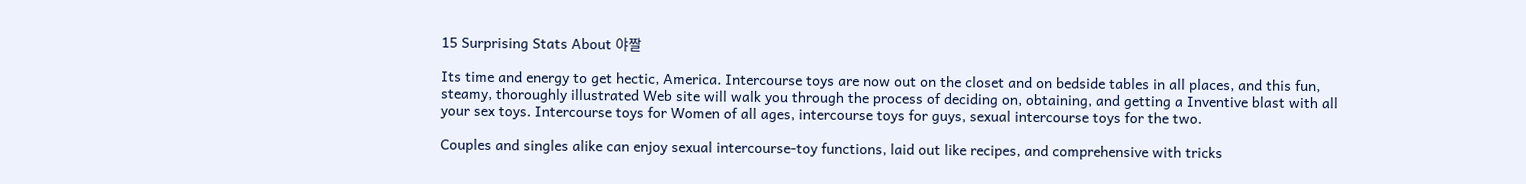15 Surprising Stats About 야짤

Its time and energy to get hectic, America. Intercourse toys are now out on the closet and on bedside tables in all places, and this fun, steamy, thoroughly illustrated Web site will walk you through the process of deciding on, obtaining, and getting a Inventive blast with all your sex toys. Intercourse toys for Women of all ages, intercourse toys for guys, sexual intercourse toys for the two.

Couples and singles alike can enjoy sexual intercourse-toy functions, laid out like recipes, and comprehensive with tricks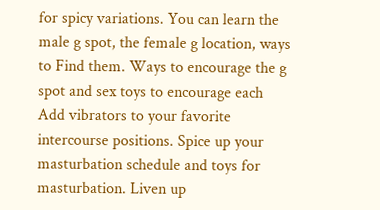for spicy variations. You can learn the male g spot, the female g location, ways to Find them. Ways to encourage the g spot and sex toys to encourage each Add vibrators to your favorite intercourse positions. Spice up your masturbation schedule and toys for masturbation. Liven up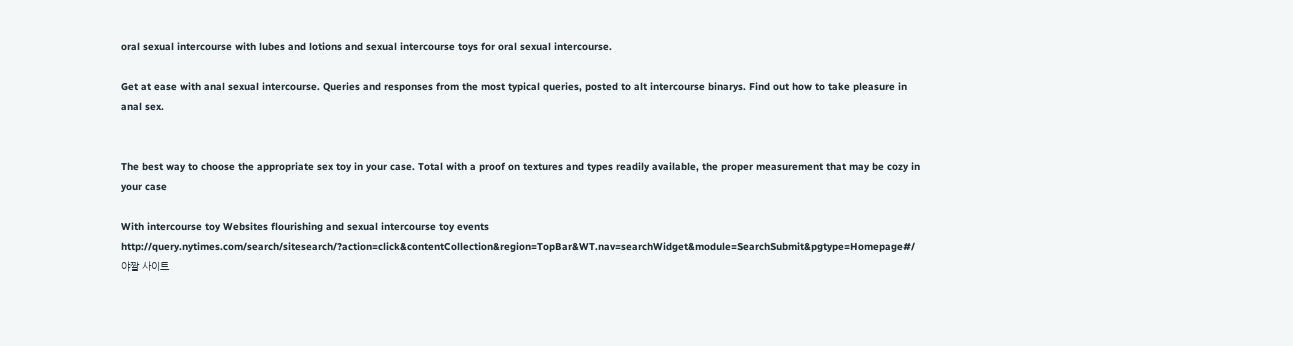oral sexual intercourse with lubes and lotions and sexual intercourse toys for oral sexual intercourse.

Get at ease with anal sexual intercourse. Queries and responses from the most typical queries, posted to alt intercourse binarys. Find out how to take pleasure in anal sex.


The best way to choose the appropriate sex toy in your case. Total with a proof on textures and types readily available, the proper measurement that may be cozy in your case

With intercourse toy Websites flourishing and sexual intercourse toy events http://query.nytimes.com/search/sitesearch/?action=click&contentCollection&region=TopBar&WT.nav=searchWidget&module=SearchSubmit&pgtype=Homepage#/야짤 사이트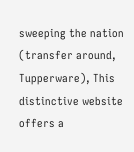sweeping the nation (transfer around, Tupperware), This distinctive website offers a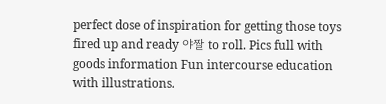perfect dose of inspiration for getting those toys fired up and ready 야짤 to roll. Pics full with goods information Fun intercourse education with illustrations.